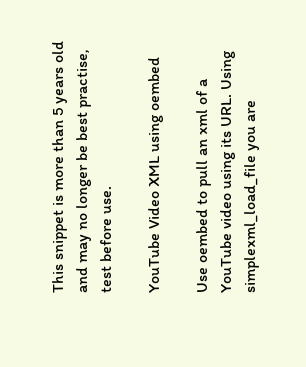This snippet is more than 5 years old and may no longer be best practise, test before use.

YouTube Video XML using oembed

Use oembed to pull an xml of a YouTube video using its URL. Using simplexml_load_file you are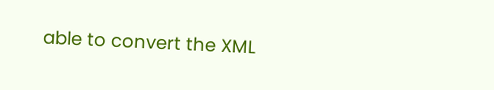able to convert the XML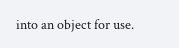into an object for use.